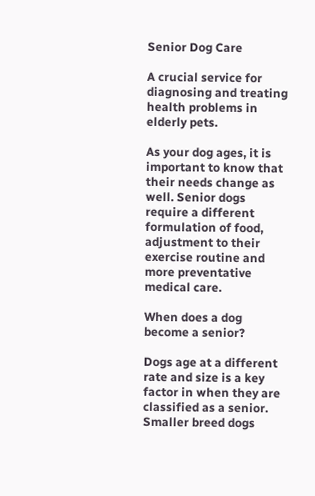Senior Dog Care

A crucial service for diagnosing and treating health problems in elderly pets.

As your dog ages, it is important to know that their needs change as well. Senior dogs require a different formulation of food, adjustment to their exercise routine and more preventative medical care.

When does a dog become a senior?

Dogs age at a different rate and size is a key factor in when they are classified as a senior. Smaller breed dogs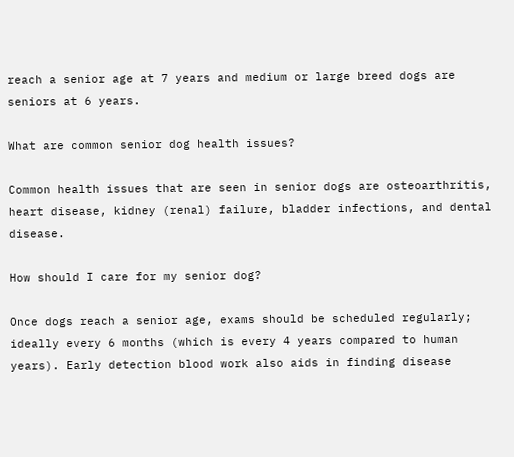reach a senior age at 7 years and medium or large breed dogs are seniors at 6 years.

What are common senior dog health issues?

Common health issues that are seen in senior dogs are osteoarthritis, heart disease, kidney (renal) failure, bladder infections, and dental disease.

How should I care for my senior dog?

Once dogs reach a senior age, exams should be scheduled regularly; ideally every 6 months (which is every 4 years compared to human years). Early detection blood work also aids in finding disease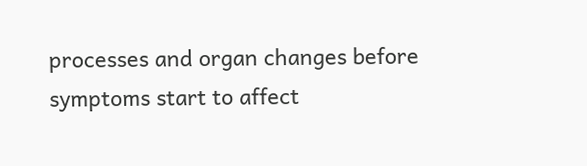processes and organ changes before symptoms start to affect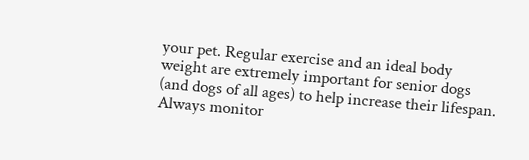your pet. Regular exercise and an ideal body weight are extremely important for senior dogs (and dogs of all ages) to help increase their lifespan. Always monitor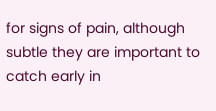for signs of pain, although subtle they are important to catch early in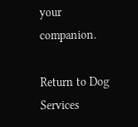your companion.

Return to Dog Services